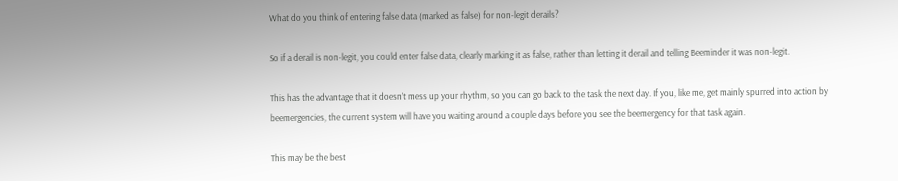What do you think of entering false data (marked as false) for non-legit derails?

So if a derail is non-legit, you could enter false data, clearly marking it as false, rather than letting it derail and telling Beeminder it was non-legit.

This has the advantage that it doesn’t mess up your rhythm, so you can go back to the task the next day. If you, like me, get mainly spurred into action by beemergencies, the current system will have you waiting around a couple days before you see the beemergency for that task again.

This may be the best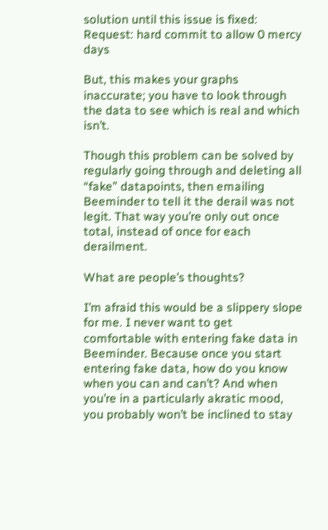solution until this issue is fixed: Request: hard commit to allow 0 mercy days

But, this makes your graphs inaccurate; you have to look through the data to see which is real and which isn’t.

Though this problem can be solved by regularly going through and deleting all “fake” datapoints, then emailing Beeminder to tell it the derail was not legit. That way you’re only out once total, instead of once for each derailment.

What are people’s thoughts?

I’m afraid this would be a slippery slope for me. I never want to get comfortable with entering fake data in Beeminder. Because once you start entering fake data, how do you know when you can and can’t? And when you’re in a particularly akratic mood, you probably won’t be inclined to stay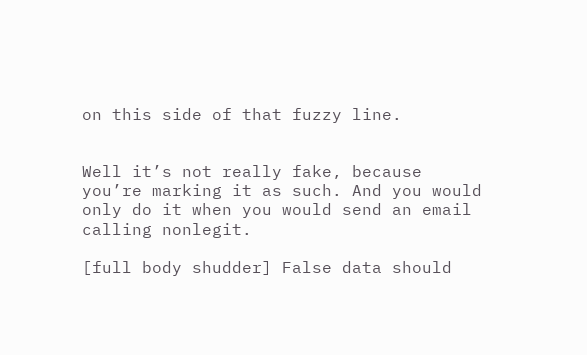on this side of that fuzzy line.


Well it’s not really fake, because you’re marking it as such. And you would only do it when you would send an email calling nonlegit.

[full body shudder] False data should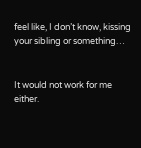feel like, I don’t know, kissing your sibling or something…


It would not work for me either.